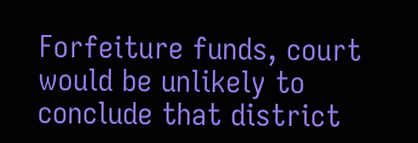Forfeiture funds, court would be unlikely to conclude that district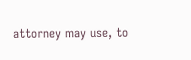attorney may use, to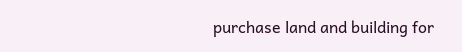purchase land and building for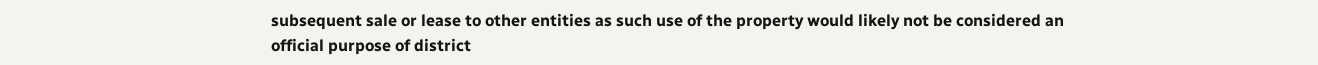subsequent sale or lease to other entities as such use of the property would likely not be considered an official purpose of district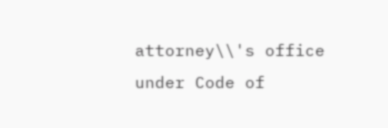attorney\\'s office under Code of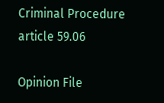Criminal Procedure article 59.06

Opinion File